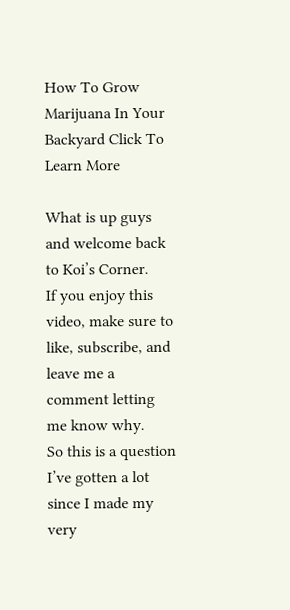How To Grow Marijuana In Your Backyard Click To Learn More

What is up guys and welcome back to Koi’s Corner.
If you enjoy this video, make sure to like, subscribe, and leave me a comment letting me know why.
So this is a question I’ve gotten a lot since I made my very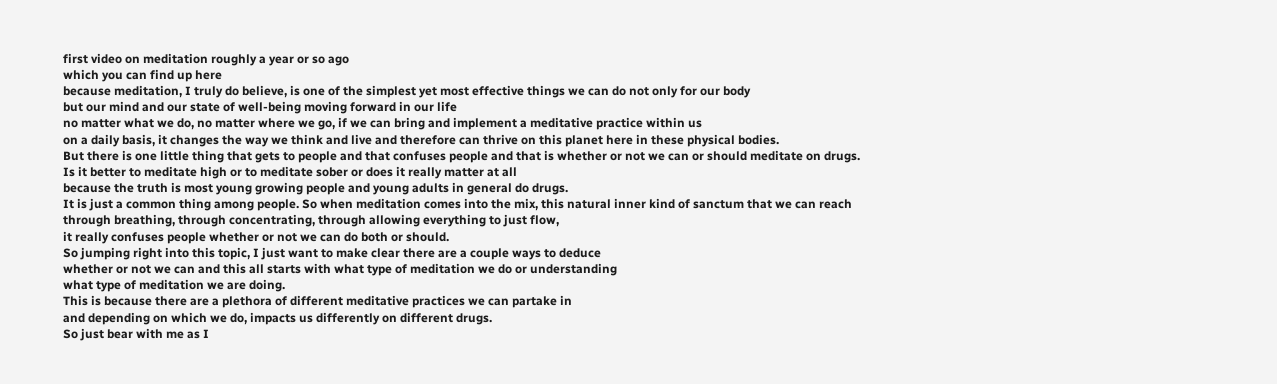first video on meditation roughly a year or so ago
which you can find up here
because meditation, I truly do believe, is one of the simplest yet most effective things we can do not only for our body
but our mind and our state of well-being moving forward in our life
no matter what we do, no matter where we go, if we can bring and implement a meditative practice within us
on a daily basis, it changes the way we think and live and therefore can thrive on this planet here in these physical bodies.
But there is one little thing that gets to people and that confuses people and that is whether or not we can or should meditate on drugs.
Is it better to meditate high or to meditate sober or does it really matter at all
because the truth is most young growing people and young adults in general do drugs.
It is just a common thing among people. So when meditation comes into the mix, this natural inner kind of sanctum that we can reach
through breathing, through concentrating, through allowing everything to just flow,
it really confuses people whether or not we can do both or should.
So jumping right into this topic, I just want to make clear there are a couple ways to deduce
whether or not we can and this all starts with what type of meditation we do or understanding
what type of meditation we are doing.
This is because there are a plethora of different meditative practices we can partake in
and depending on which we do, impacts us differently on different drugs.
So just bear with me as I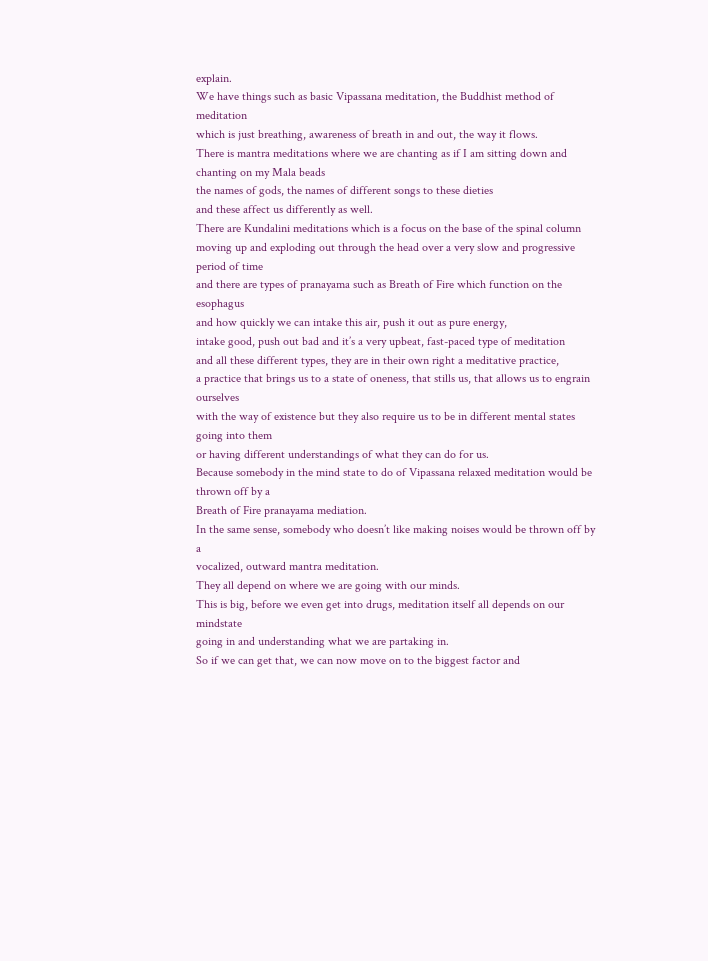explain.
We have things such as basic Vipassana meditation, the Buddhist method of meditation
which is just breathing, awareness of breath in and out, the way it flows.
There is mantra meditations where we are chanting as if I am sitting down and chanting on my Mala beads
the names of gods, the names of different songs to these dieties
and these affect us differently as well.
There are Kundalini meditations which is a focus on the base of the spinal column
moving up and exploding out through the head over a very slow and progressive period of time
and there are types of pranayama such as Breath of Fire which function on the esophagus
and how quickly we can intake this air, push it out as pure energy,
intake good, push out bad and it’s a very upbeat, fast-paced type of meditation
and all these different types, they are in their own right a meditative practice,
a practice that brings us to a state of oneness, that stills us, that allows us to engrain ourselves
with the way of existence but they also require us to be in different mental states going into them
or having different understandings of what they can do for us.
Because somebody in the mind state to do of Vipassana relaxed meditation would be thrown off by a
Breath of Fire pranayama mediation.
In the same sense, somebody who doesn’t like making noises would be thrown off by a
vocalized, outward mantra meditation.
They all depend on where we are going with our minds.
This is big, before we even get into drugs, meditation itself all depends on our mindstate
going in and understanding what we are partaking in.
So if we can get that, we can now move on to the biggest factor and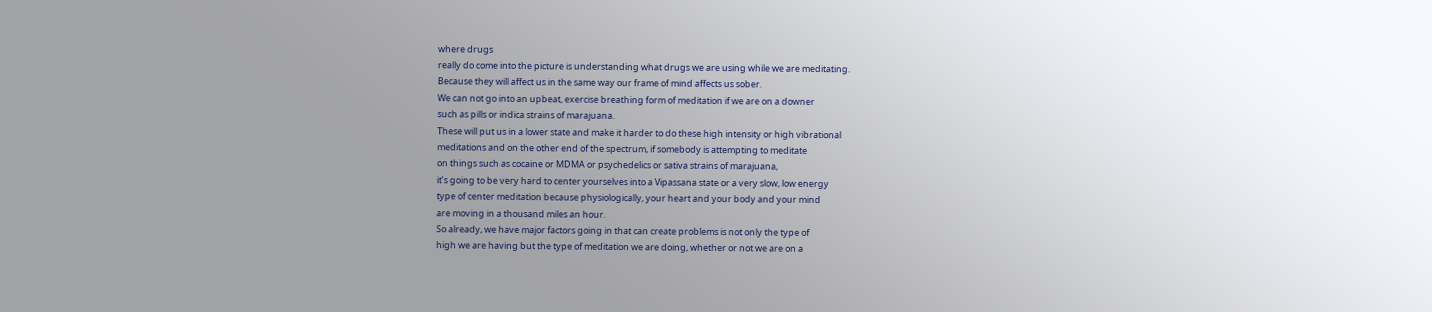where drugs
really do come into the picture is understanding what drugs we are using while we are meditating.
Because they will affect us in the same way our frame of mind affects us sober.
We can not go into an upbeat, exercise breathing form of meditation if we are on a downer
such as pills or indica strains of marajuana.
These will put us in a lower state and make it harder to do these high intensity or high vibrational
meditations and on the other end of the spectrum, if somebody is attempting to meditate
on things such as cocaine or MDMA or psychedelics or sativa strains of marajuana,
it’s going to be very hard to center yourselves into a Vipassana state or a very slow, low energy
type of center meditation because physiologically, your heart and your body and your mind
are moving in a thousand miles an hour.
So already, we have major factors going in that can create problems is not only the type of
high we are having but the type of meditation we are doing, whether or not we are on a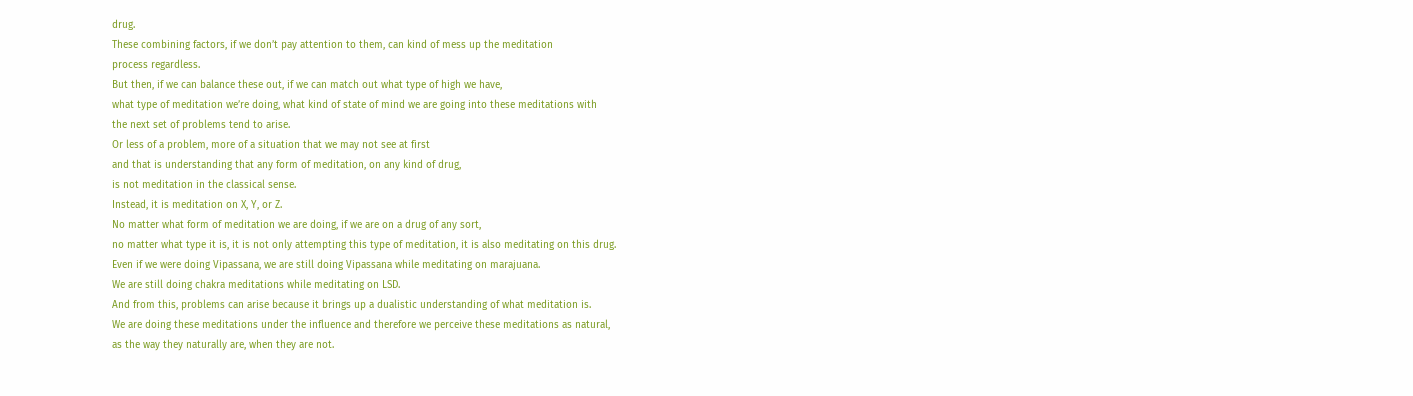drug.
These combining factors, if we don’t pay attention to them, can kind of mess up the meditation
process regardless.
But then, if we can balance these out, if we can match out what type of high we have,
what type of meditation we’re doing, what kind of state of mind we are going into these meditations with
the next set of problems tend to arise.
Or less of a problem, more of a situation that we may not see at first
and that is understanding that any form of meditation, on any kind of drug,
is not meditation in the classical sense.
Instead, it is meditation on X, Y, or Z.
No matter what form of meditation we are doing, if we are on a drug of any sort,
no matter what type it is, it is not only attempting this type of meditation, it is also meditating on this drug.
Even if we were doing Vipassana, we are still doing Vipassana while meditating on marajuana.
We are still doing chakra meditations while meditating on LSD.
And from this, problems can arise because it brings up a dualistic understanding of what meditation is.
We are doing these meditations under the influence and therefore we perceive these meditations as natural,
as the way they naturally are, when they are not.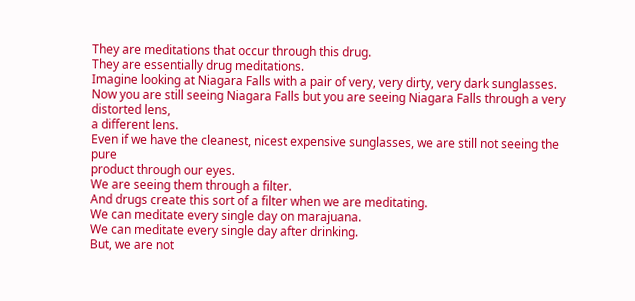They are meditations that occur through this drug.
They are essentially drug meditations.
Imagine looking at Niagara Falls with a pair of very, very dirty, very dark sunglasses.
Now you are still seeing Niagara Falls but you are seeing Niagara Falls through a very distorted lens,
a different lens.
Even if we have the cleanest, nicest expensive sunglasses, we are still not seeing the pure
product through our eyes.
We are seeing them through a filter.
And drugs create this sort of a filter when we are meditating.
We can meditate every single day on marajuana.
We can meditate every single day after drinking.
But, we are not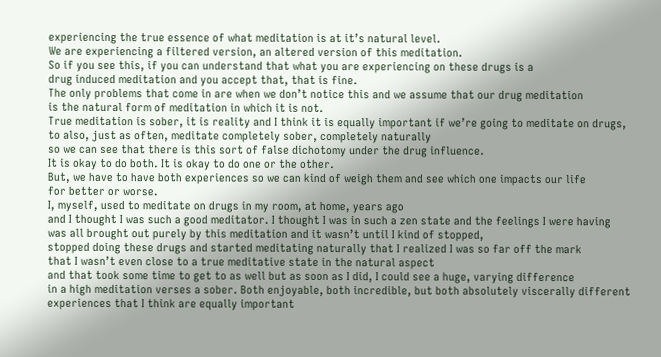experiencing the true essence of what meditation is at it’s natural level.
We are experiencing a filtered version, an altered version of this meditation.
So if you see this, if you can understand that what you are experiencing on these drugs is a
drug induced meditation and you accept that, that is fine.
The only problems that come in are when we don’t notice this and we assume that our drug meditation
is the natural form of meditation in which it is not.
True meditation is sober, it is reality and I think it is equally important if we’re going to meditate on drugs,
to also, just as often, meditate completely sober, completely naturally
so we can see that there is this sort of false dichotomy under the drug influence.
It is okay to do both. It is okay to do one or the other.
But, we have to have both experiences so we can kind of weigh them and see which one impacts our life
for better or worse.
I, myself, used to meditate on drugs in my room, at home, years ago
and I thought I was such a good meditator. I thought I was in such a zen state and the feelings I were having
was all brought out purely by this meditation and it wasn’t until I kind of stopped,
stopped doing these drugs and started meditating naturally that I realized I was so far off the mark
that I wasn’t even close to a true meditative state in the natural aspect
and that took some time to get to as well but as soon as I did, I could see a huge, varying difference
in a high meditation verses a sober. Both enjoyable, both incredible, but both absolutely viscerally different
experiences that I think are equally important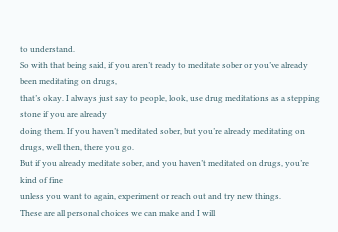to understand.
So with that being said, if you aren’t ready to meditate sober or you’ve already been meditating on drugs,
that’s okay. I always just say to people, look, use drug meditations as a stepping stone if you are already
doing them. If you haven’t meditated sober, but you’re already meditating on drugs, well then, there you go.
But if you already meditate sober, and you haven’t meditated on drugs, you’re kind of fine
unless you want to again, experiment or reach out and try new things.
These are all personal choices we can make and I will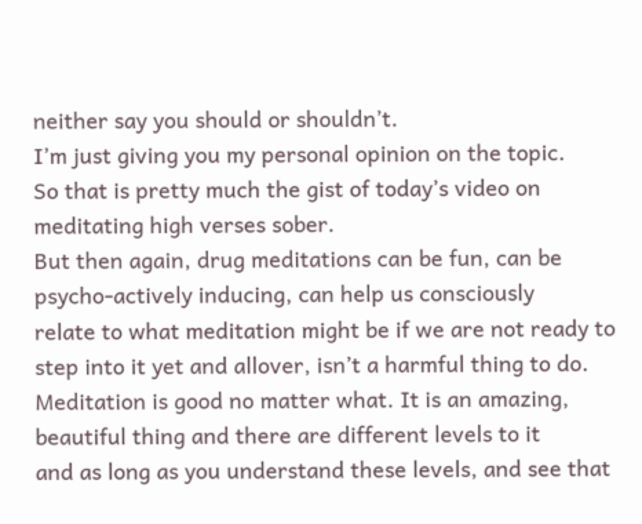neither say you should or shouldn’t.
I’m just giving you my personal opinion on the topic.
So that is pretty much the gist of today’s video on meditating high verses sober.
But then again, drug meditations can be fun, can be psycho-actively inducing, can help us consciously
relate to what meditation might be if we are not ready to step into it yet and allover, isn’t a harmful thing to do.
Meditation is good no matter what. It is an amazing, beautiful thing and there are different levels to it
and as long as you understand these levels, and see that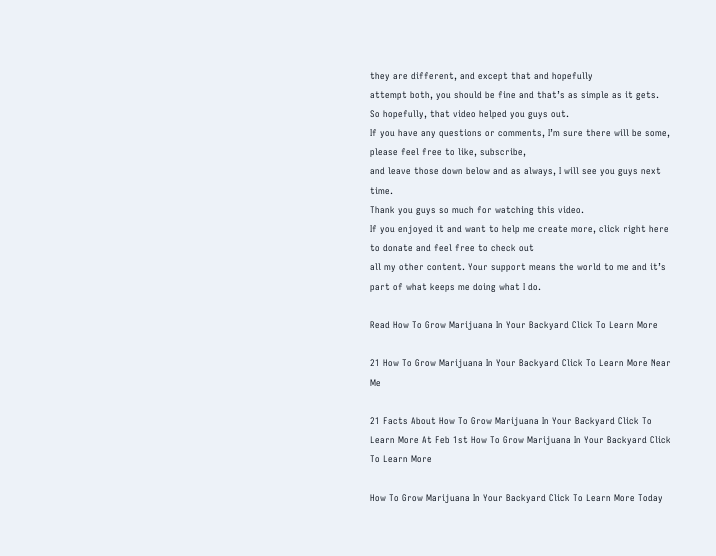they are different, and except that and hopefully
attempt both, you should be fine and that’s as simple as it gets.
So hopefully, that video helped you guys out.
If you have any questions or comments, I’m sure there will be some, please feel free to like, subscribe,
and leave those down below and as always, I will see you guys next time.
Thank you guys so much for watching this video.
If you enjoyed it and want to help me create more, click right here to donate and feel free to check out
all my other content. Your support means the world to me and it’s part of what keeps me doing what I do.

Read How To Grow Marijuana In Your Backyard Click To Learn More

21 How To Grow Marijuana In Your Backyard Click To Learn More Near Me

21 Facts About How To Grow Marijuana In Your Backyard Click To Learn More At Feb 1st How To Grow Marijuana In Your Backyard Click To Learn More

How To Grow Marijuana In Your Backyard Click To Learn More Today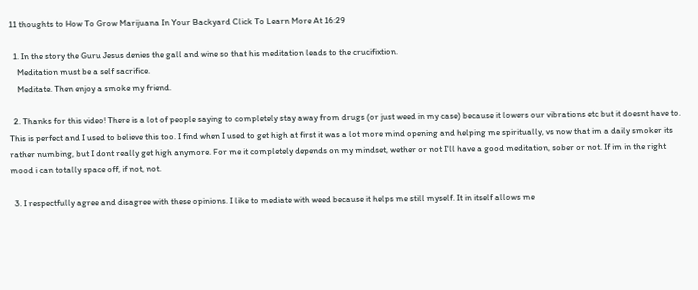11 thoughts to How To Grow Marijuana In Your Backyard Click To Learn More At 16:29

  1. In the story the Guru Jesus denies the gall and wine so that his meditation leads to the crucifixtion.
    Meditation must be a self sacrifice.
    Meditate. Then enjoy a smoke my friend.

  2. Thanks for this video! There is a lot of people saying to completely stay away from drugs (or just weed in my case) because it lowers our vibrations etc but it doesnt have to. This is perfect and I used to believe this too. I find when I used to get high at first it was a lot more mind opening and helping me spiritually, vs now that im a daily smoker its rather numbing, but I dont really get high anymore. For me it completely depends on my mindset, wether or not I'll have a good meditation, sober or not. If im in the right mood i can totally space off, if not, not.

  3. I respectfully agree and disagree with these opinions. I like to mediate with weed because it helps me still myself. It in itself allows me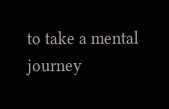to take a mental journey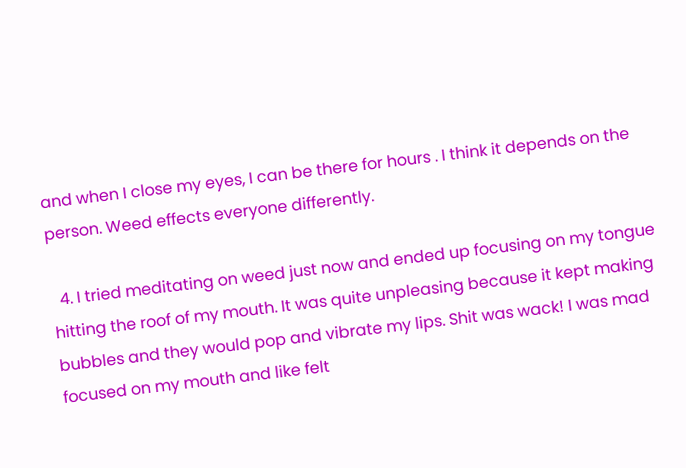and when I close my eyes, I can be there for hours . I think it depends on the person. Weed effects everyone differently.

  4. I tried meditating on weed just now and ended up focusing on my tongue hitting the roof of my mouth. It was quite unpleasing because it kept making bubbles and they would pop and vibrate my lips. Shit was wack! I was mad focused on my mouth and like felt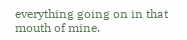everything going on in that mouth of mine.